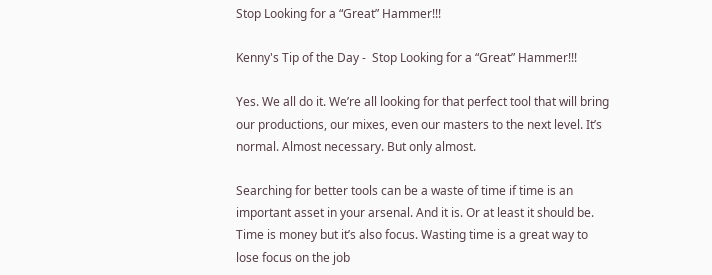Stop Looking for a “Great” Hammer!!!

Kenny's Tip of the Day -  Stop Looking for a “Great” Hammer!!!

Yes. We all do it. We’re all looking for that perfect tool that will bring our productions, our mixes, even our masters to the next level. It’s normal. Almost necessary. But only almost.

Searching for better tools can be a waste of time if time is an important asset in your arsenal. And it is. Or at least it should be. Time is money but it’s also focus. Wasting time is a great way to lose focus on the job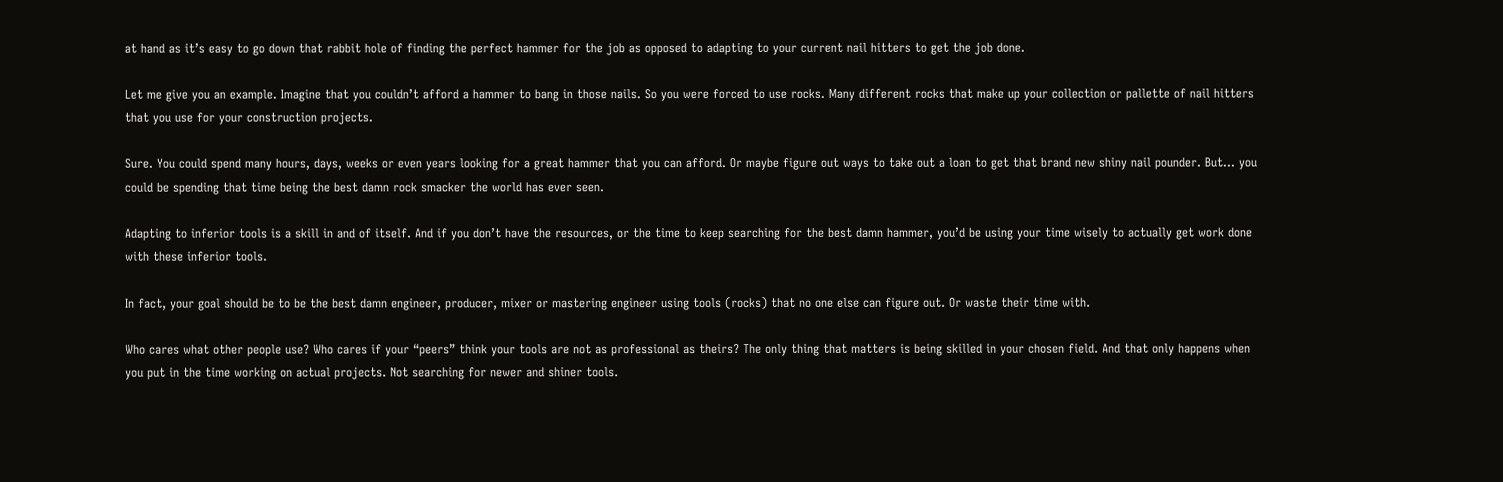at hand as it’s easy to go down that rabbit hole of finding the perfect hammer for the job as opposed to adapting to your current nail hitters to get the job done.

Let me give you an example. Imagine that you couldn’t afford a hammer to bang in those nails. So you were forced to use rocks. Many different rocks that make up your collection or pallette of nail hitters that you use for your construction projects.

Sure. You could spend many hours, days, weeks or even years looking for a great hammer that you can afford. Or maybe figure out ways to take out a loan to get that brand new shiny nail pounder. But… you could be spending that time being the best damn rock smacker the world has ever seen.

Adapting to inferior tools is a skill in and of itself. And if you don’t have the resources, or the time to keep searching for the best damn hammer, you’d be using your time wisely to actually get work done with these inferior tools.

In fact, your goal should be to be the best damn engineer, producer, mixer or mastering engineer using tools (rocks) that no one else can figure out. Or waste their time with.

Who cares what other people use? Who cares if your “peers” think your tools are not as professional as theirs? The only thing that matters is being skilled in your chosen field. And that only happens when you put in the time working on actual projects. Not searching for newer and shiner tools.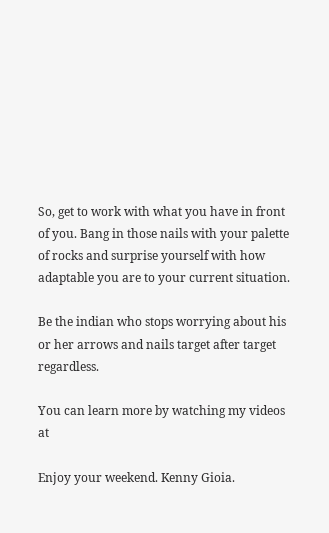So, get to work with what you have in front of you. Bang in those nails with your palette of rocks and surprise yourself with how adaptable you are to your current situation.

Be the indian who stops worrying about his or her arrows and nails target after target regardless.

You can learn more by watching my videos at

Enjoy your weekend. Kenny Gioia.